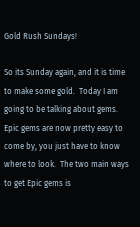Gold Rush Sundays!

So its Sunday again, and it is time to make some gold.  Today I am going to be talking about gems.  Epic gems are now pretty easy to come by, you just have to know where to look.  The two main ways to get Epic gems is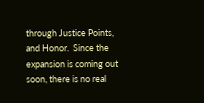through Justice Points, and Honor.  Since the expansion is coming out soon, there is no real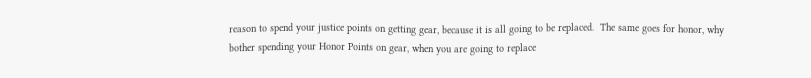reason to spend your justice points on getting gear, because it is all going to be replaced.  The same goes for honor, why bother spending your Honor Points on gear, when you are going to replace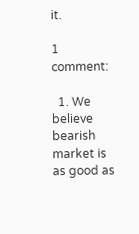it.

1 comment:

  1. We believe bearish market is as good as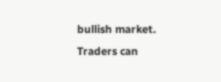bullish market. Traders can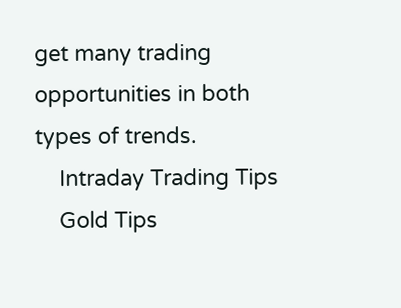get many trading opportunities in both types of trends.
    Intraday Trading Tips
    Gold Tips